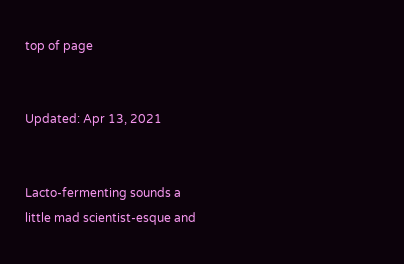top of page


Updated: Apr 13, 2021


Lacto-fermenting sounds a little mad scientist-esque and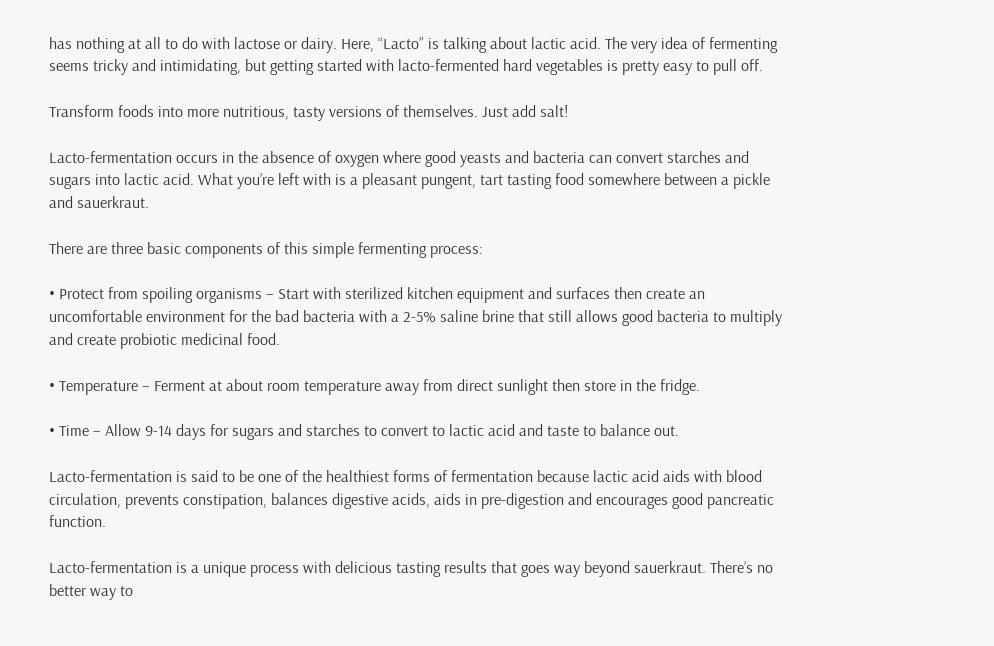has nothing at all to do with lactose or dairy. Here, “Lacto” is talking about lactic acid. The very idea of fermenting seems tricky and intimidating, but getting started with lacto-fermented hard vegetables is pretty easy to pull off.

Transform foods into more nutritious, tasty versions of themselves. Just add salt!

Lacto-fermentation occurs in the absence of oxygen where good yeasts and bacteria can convert starches and sugars into lactic acid. What you’re left with is a pleasant pungent, tart tasting food somewhere between a pickle and sauerkraut.

There are three basic components of this simple fermenting process:

• Protect from spoiling organisms – Start with sterilized kitchen equipment and surfaces then create an uncomfortable environment for the bad bacteria with a 2-5% saline brine that still allows good bacteria to multiply and create probiotic medicinal food.

• Temperature – Ferment at about room temperature away from direct sunlight then store in the fridge.

• Time – Allow 9-14 days for sugars and starches to convert to lactic acid and taste to balance out.

Lacto-fermentation is said to be one of the healthiest forms of fermentation because lactic acid aids with blood circulation, prevents constipation, balances digestive acids, aids in pre-digestion and encourages good pancreatic function.

Lacto-fermentation is a unique process with delicious tasting results that goes way beyond sauerkraut. There’s no better way to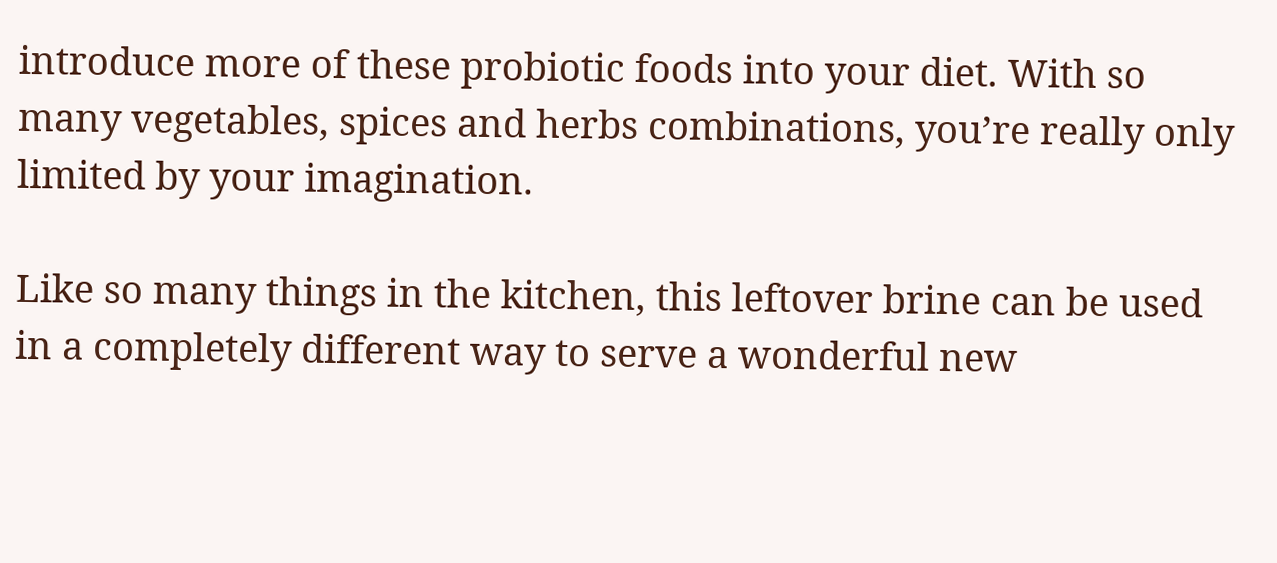introduce more of these probiotic foods into your diet. With so many vegetables, spices and herbs combinations, you’re really only limited by your imagination.

Like so many things in the kitchen, this leftover brine can be used in a completely different way to serve a wonderful new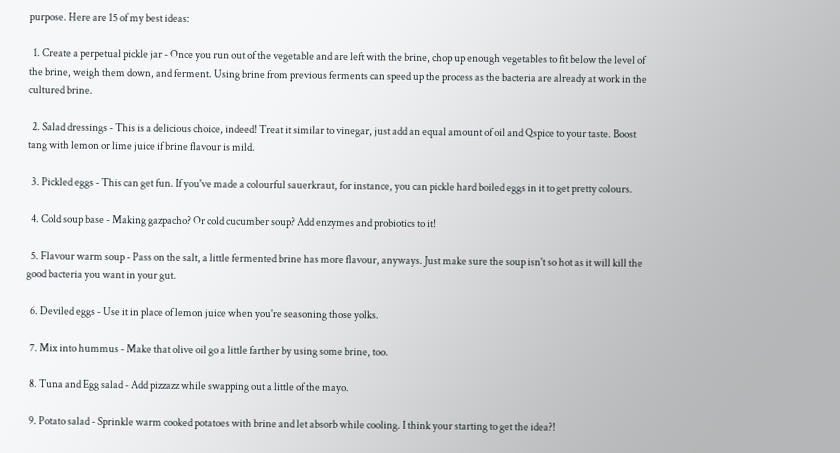purpose. Here are 15 of my best ideas:

  1. Create a perpetual pickle jar - Once you run out of the vegetable and are left with the brine, chop up enough vegetables to fit below the level of the brine, weigh them down, and ferment. Using brine from previous ferments can speed up the process as the bacteria are already at work in the cultured brine.

  2. Salad dressings - This is a delicious choice, indeed! Treat it similar to vinegar, just add an equal amount of oil and Qspice to your taste. Boost tang with lemon or lime juice if brine flavour is mild.

  3. Pickled eggs - This can get fun. If you've made a colourful sauerkraut, for instance, you can pickle hard boiled eggs in it to get pretty colours.

  4. Cold soup base - Making gazpacho? Or cold cucumber soup? Add enzymes and probiotics to it!

  5. Flavour warm soup - Pass on the salt, a little fermented brine has more flavour, anyways. Just make sure the soup isn't so hot as it will kill the good bacteria you want in your gut.

  6. Deviled eggs - Use it in place of lemon juice when you're seasoning those yolks.

  7. Mix into hummus - Make that olive oil go a little farther by using some brine, too.

  8. Tuna and Egg salad - Add pizzazz while swapping out a little of the mayo.

  9. Potato salad - Sprinkle warm cooked potatoes with brine and let absorb while cooling. I think your starting to get the idea?!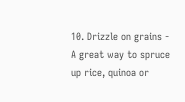10. Drizzle on grains - A great way to spruce up rice, quinoa or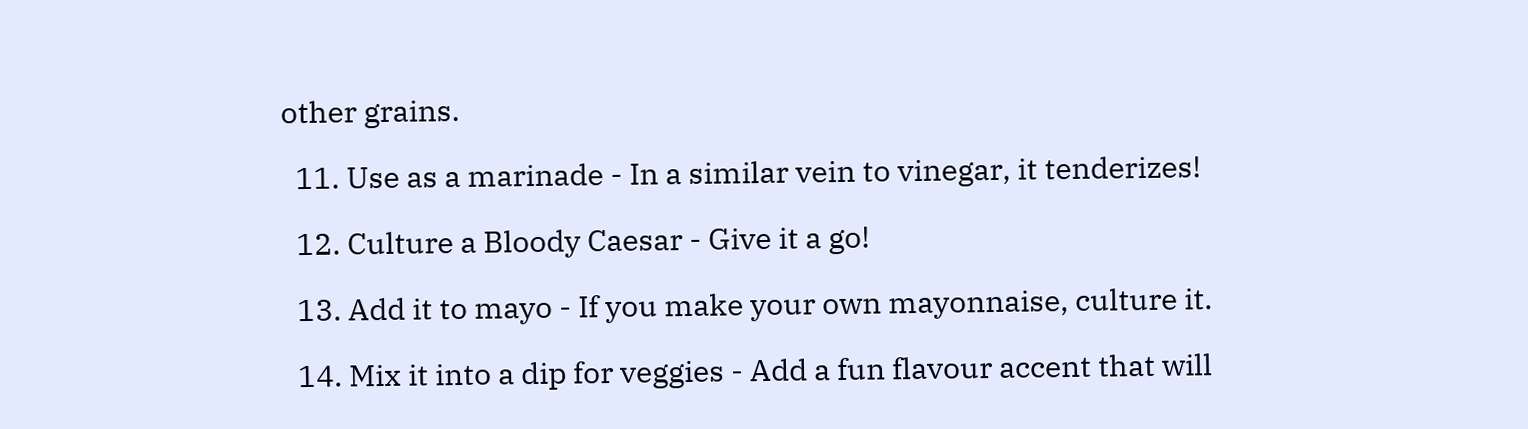other grains.

  11. Use as a marinade - In a similar vein to vinegar, it tenderizes!

  12. Culture a Bloody Caesar - Give it a go!

  13. Add it to mayo - If you make your own mayonnaise, culture it.

  14. Mix it into a dip for veggies - Add a fun flavour accent that will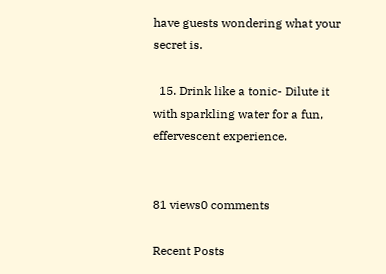have guests wondering what your secret is.

  15. Drink like a tonic- Dilute it with sparkling water for a fun, effervescent experience.


81 views0 comments

Recent Posts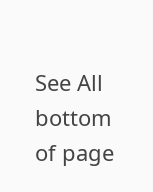See All
bottom of page